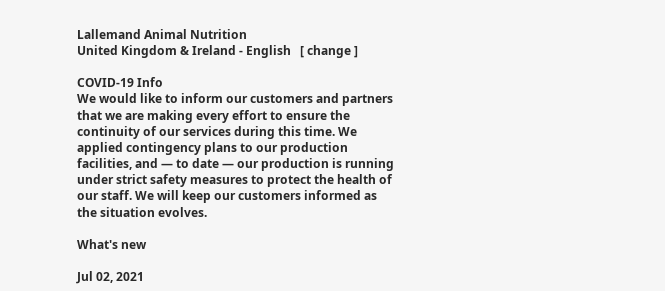Lallemand Animal Nutrition
United Kingdom & Ireland - English   [ change ]

COVID-19 Info
We would like to inform our customers and partners that we are making every effort to ensure the continuity of our services during this time. We applied contingency plans to our production facilities, and — to date — our production is running under strict safety measures to protect the health of our staff. We will keep our customers informed as the situation evolves.

What's new

Jul 02, 2021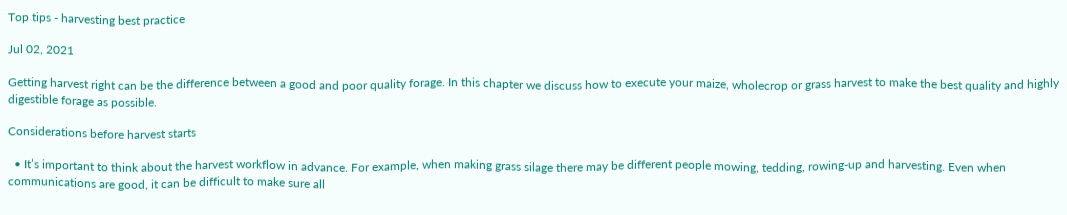Top tips - harvesting best practice

Jul 02, 2021

Getting harvest right can be the difference between a good and poor quality forage. In this chapter we discuss how to execute your maize, wholecrop or grass harvest to make the best quality and highly digestible forage as possible.

Considerations before harvest starts

  • It’s important to think about the harvest workflow in advance. For example, when making grass silage there may be different people mowing, tedding, rowing-up and harvesting. Even when communications are good, it can be difficult to make sure all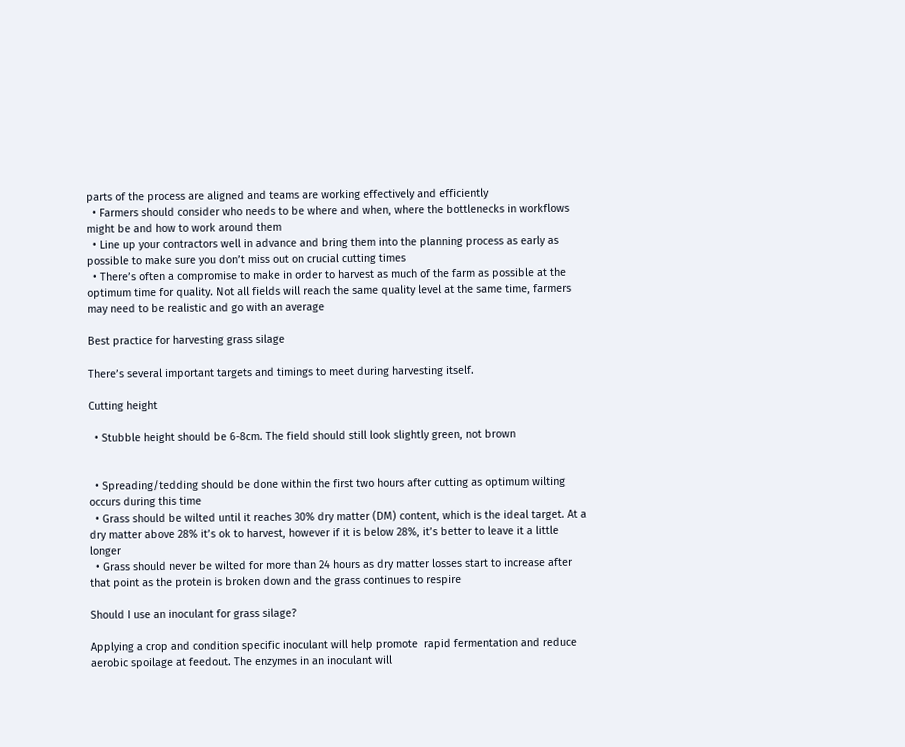parts of the process are aligned and teams are working effectively and efficiently
  • Farmers should consider who needs to be where and when, where the bottlenecks in workflows might be and how to work around them
  • Line up your contractors well in advance and bring them into the planning process as early as possible to make sure you don’t miss out on crucial cutting times
  • There’s often a compromise to make in order to harvest as much of the farm as possible at the optimum time for quality. Not all fields will reach the same quality level at the same time, farmers may need to be realistic and go with an average

Best practice for harvesting grass silage

There’s several important targets and timings to meet during harvesting itself.

Cutting height

  • Stubble height should be 6-8cm. The field should still look slightly green, not brown


  • Spreading/tedding should be done within the first two hours after cutting as optimum wilting occurs during this time
  • Grass should be wilted until it reaches 30% dry matter (DM) content, which is the ideal target. At a dry matter above 28% it’s ok to harvest, however if it is below 28%, it’s better to leave it a little longer
  • Grass should never be wilted for more than 24 hours as dry matter losses start to increase after that point as the protein is broken down and the grass continues to respire

Should I use an inoculant for grass silage?

Applying a crop and condition specific inoculant will help promote  rapid fermentation and reduce aerobic spoilage at feedout. The enzymes in an inoculant will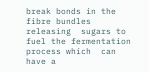break bonds in the fibre bundles releasing  sugars to fuel the fermentation process which  can have a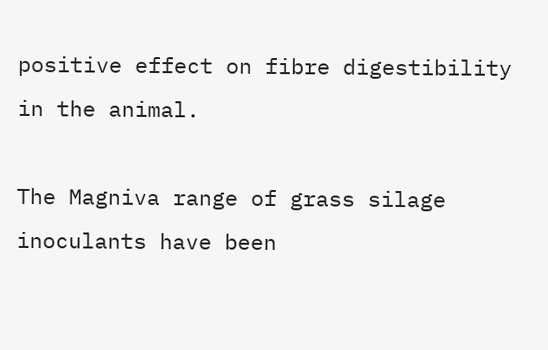positive effect on fibre digestibility in the animal.

The Magniva range of grass silage inoculants have been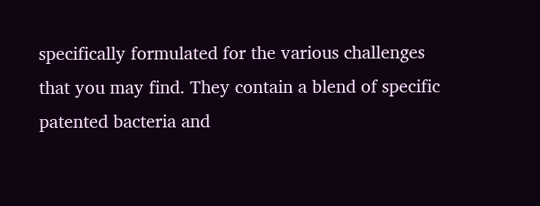specifically formulated for the various challenges that you may find. They contain a blend of specific patented bacteria and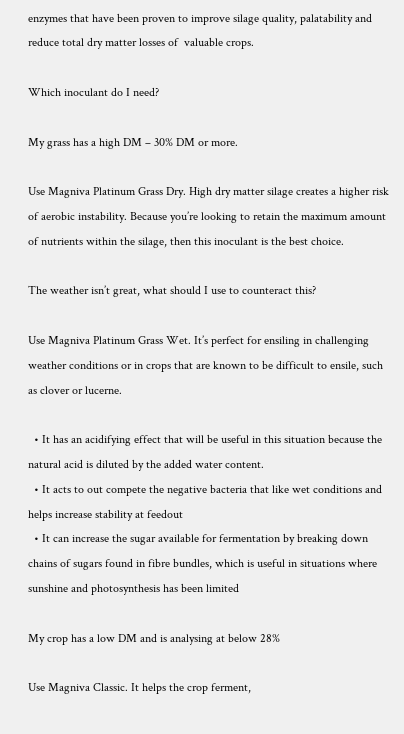enzymes that have been proven to improve silage quality, palatability and reduce total dry matter losses of  valuable crops.

Which inoculant do I need?

My grass has a high DM – 30% DM or more.

Use Magniva Platinum Grass Dry. High dry matter silage creates a higher risk of aerobic instability. Because you’re looking to retain the maximum amount of nutrients within the silage, then this inoculant is the best choice.

The weather isn’t great, what should I use to counteract this?

Use Magniva Platinum Grass Wet. It’s perfect for ensiling in challenging weather conditions or in crops that are known to be difficult to ensile, such as clover or lucerne.

  • It has an acidifying effect that will be useful in this situation because the natural acid is diluted by the added water content.
  • It acts to out compete the negative bacteria that like wet conditions and helps increase stability at feedout
  • It can increase the sugar available for fermentation by breaking down chains of sugars found in fibre bundles, which is useful in situations where sunshine and photosynthesis has been limited

My crop has a low DM and is analysing at below 28%

Use Magniva Classic. It helps the crop ferment,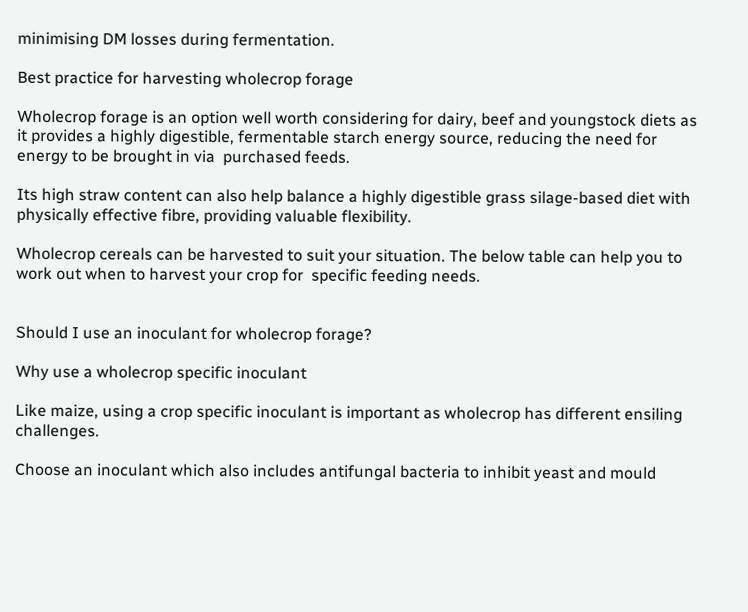minimising DM losses during fermentation.

Best practice for harvesting wholecrop forage

Wholecrop forage is an option well worth considering for dairy, beef and youngstock diets as it provides a highly digestible, fermentable starch energy source, reducing the need for energy to be brought in via  purchased feeds.

Its high straw content can also help balance a highly digestible grass silage-based diet with physically effective fibre, providing valuable flexibility.

Wholecrop cereals can be harvested to suit your situation. The below table can help you to work out when to harvest your crop for  specific feeding needs.


Should I use an inoculant for wholecrop forage?

Why use a wholecrop specific inoculant

Like maize, using a crop specific inoculant is important as wholecrop has different ensiling challenges.

Choose an inoculant which also includes antifungal bacteria to inhibit yeast and mould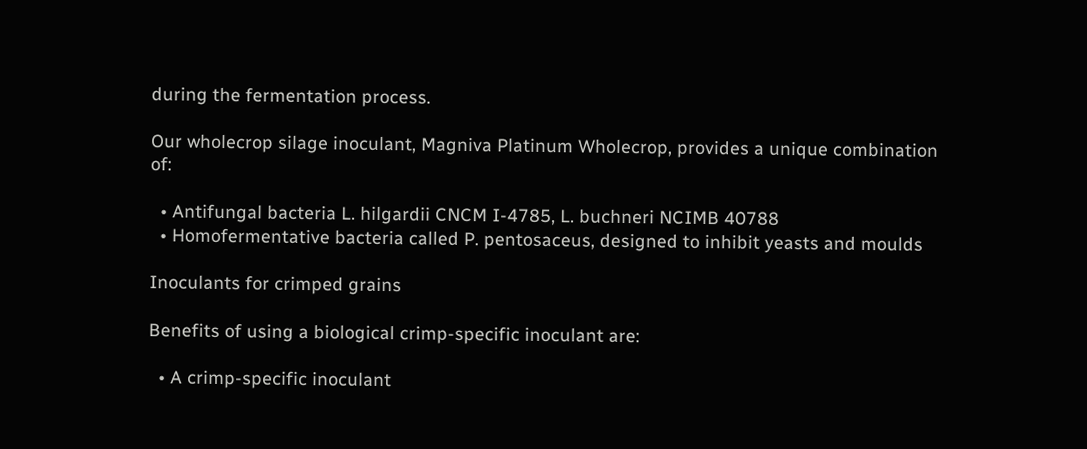during the fermentation process.

Our wholecrop silage inoculant, Magniva Platinum Wholecrop, provides a unique combination of:

  • Antifungal bacteria L. hilgardii CNCM I-4785, L. buchneri NCIMB 40788
  • Homofermentative bacteria called P. pentosaceus, designed to inhibit yeasts and moulds

Inoculants for crimped grains

Benefits of using a biological crimp-specific inoculant are:

  • A crimp-specific inoculant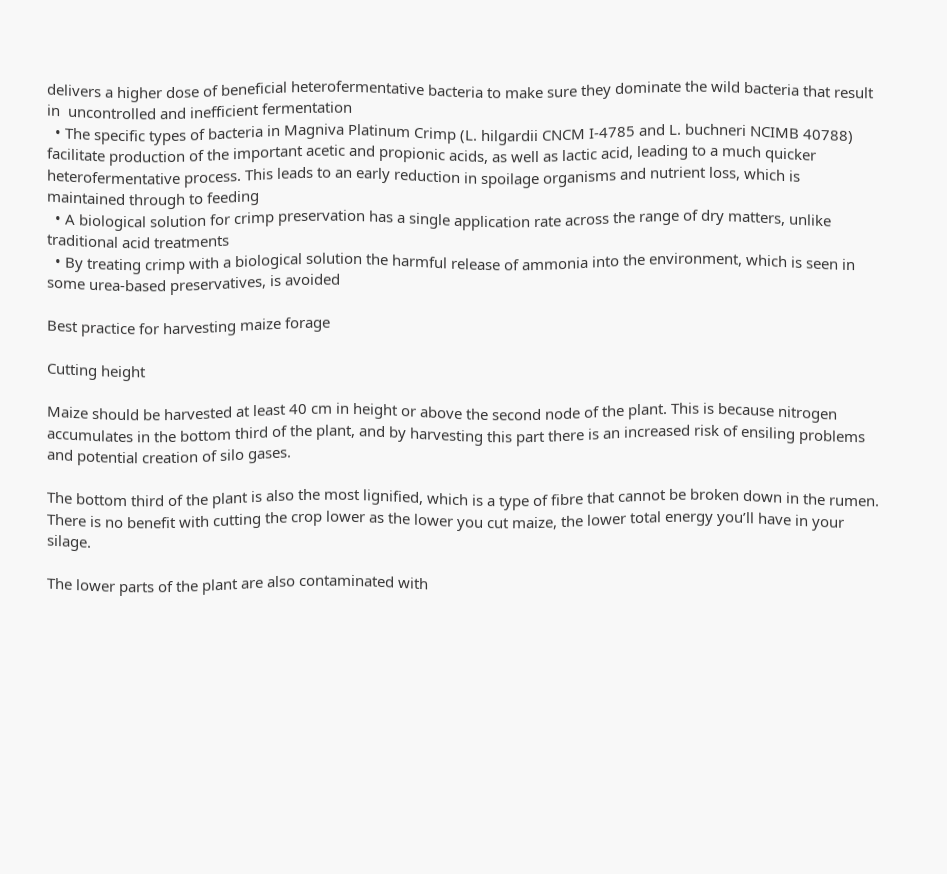delivers a higher dose of beneficial heterofermentative bacteria to make sure they dominate the wild bacteria that result in  uncontrolled and inefficient fermentation
  • The specific types of bacteria in Magniva Platinum Crimp (L. hilgardii CNCM I-4785 and L. buchneri NCIMB 40788) facilitate production of the important acetic and propionic acids, as well as lactic acid, leading to a much quicker heterofermentative process. This leads to an early reduction in spoilage organisms and nutrient loss, which is maintained through to feeding
  • A biological solution for crimp preservation has a single application rate across the range of dry matters, unlike traditional acid treatments
  • By treating crimp with a biological solution the harmful release of ammonia into the environment, which is seen in some urea-based preservatives, is avoided

Best practice for harvesting maize forage

Cutting height

Maize should be harvested at least 40 cm in height or above the second node of the plant. This is because nitrogen accumulates in the bottom third of the plant, and by harvesting this part there is an increased risk of ensiling problems and potential creation of silo gases.

The bottom third of the plant is also the most lignified, which is a type of fibre that cannot be broken down in the rumen. There is no benefit with cutting the crop lower as the lower you cut maize, the lower total energy you’ll have in your silage.

The lower parts of the plant are also contaminated with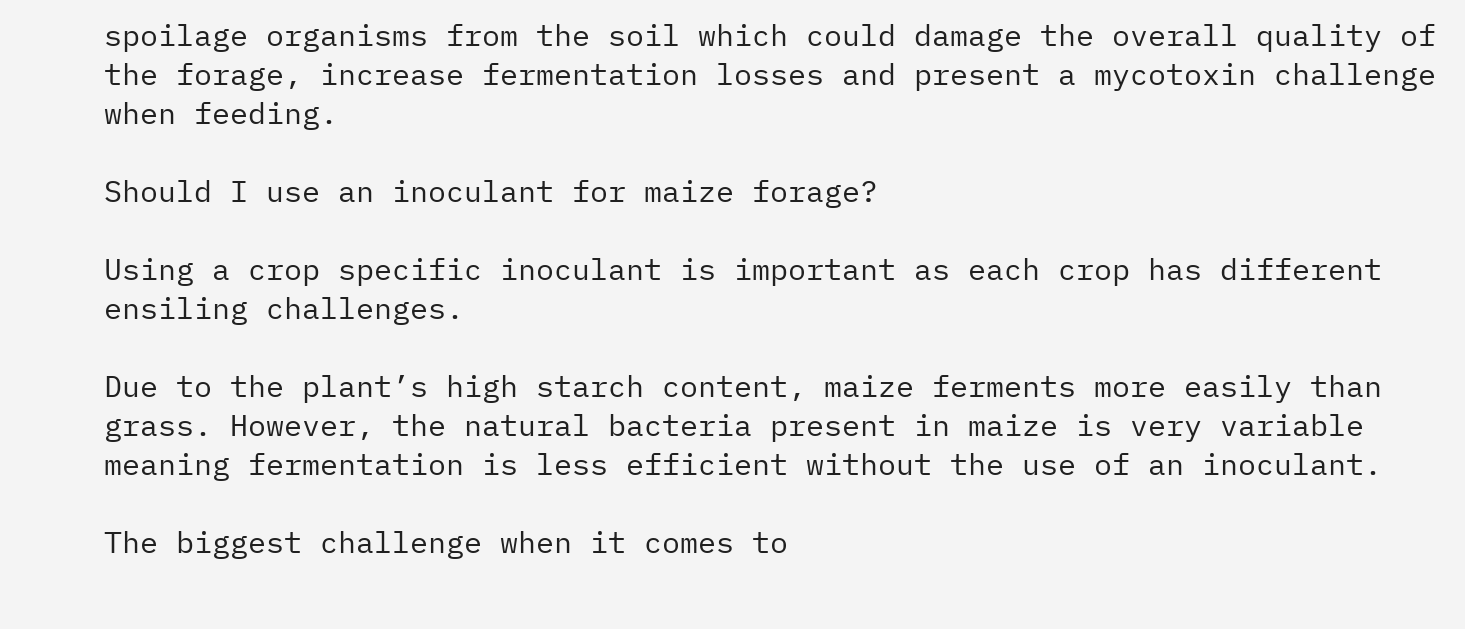spoilage organisms from the soil which could damage the overall quality of the forage, increase fermentation losses and present a mycotoxin challenge when feeding.

Should I use an inoculant for maize forage?

Using a crop specific inoculant is important as each crop has different ensiling challenges.

Due to the plant’s high starch content, maize ferments more easily than grass. However, the natural bacteria present in maize is very variable meaning fermentation is less efficient without the use of an inoculant.

The biggest challenge when it comes to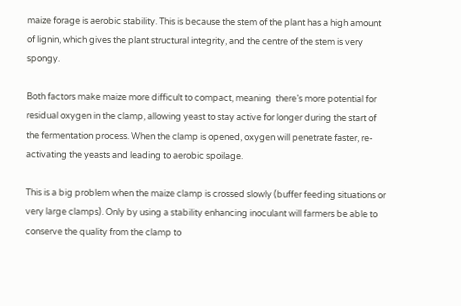maize forage is aerobic stability. This is because the stem of the plant has a high amount of lignin, which gives the plant structural integrity, and the centre of the stem is very spongy.

Both factors make maize more difficult to compact, meaning  there’s more potential for residual oxygen in the clamp, allowing yeast to stay active for longer during the start of the fermentation process. When the clamp is opened, oxygen will penetrate faster, re-activating the yeasts and leading to aerobic spoilage.

This is a big problem when the maize clamp is crossed slowly (buffer feeding situations or very large clamps). Only by using a stability enhancing inoculant will farmers be able to conserve the quality from the clamp to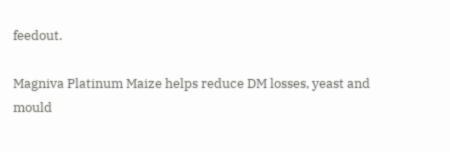feedout.

Magniva Platinum Maize helps reduce DM losses, yeast and mould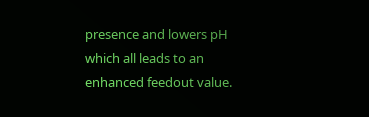presence and lowers pH which all leads to an enhanced feedout value.